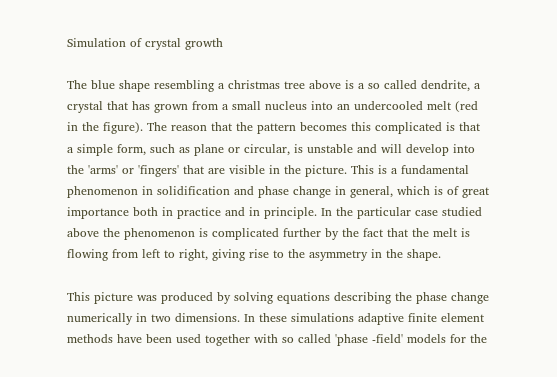Simulation of crystal growth

The blue shape resembling a christmas tree above is a so called dendrite, a crystal that has grown from a small nucleus into an undercooled melt (red in the figure). The reason that the pattern becomes this complicated is that a simple form, such as plane or circular, is unstable and will develop into the 'arms' or 'fingers' that are visible in the picture. This is a fundamental phenomenon in solidification and phase change in general, which is of great importance both in practice and in principle. In the particular case studied above the phenomenon is complicated further by the fact that the melt is flowing from left to right, giving rise to the asymmetry in the shape.

This picture was produced by solving equations describing the phase change numerically in two dimensions. In these simulations adaptive finite element methods have been used together with so called 'phase -field' models for the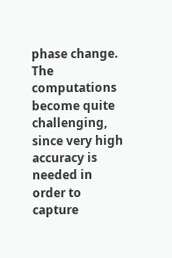phase change. The computations become quite challenging, since very high accuracy is needed in order to capture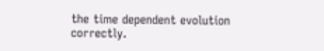the time dependent evolution correctly.